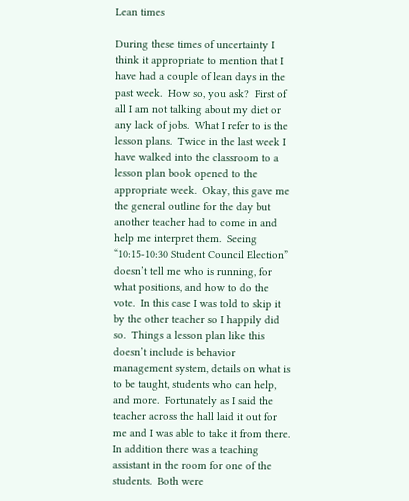Lean times

During these times of uncertainty I think it appropriate to mention that I have had a couple of lean days in the past week.  How so, you ask?  First of all I am not talking about my diet or any lack of jobs.  What I refer to is the lesson plans.  Twice in the last week I have walked into the classroom to a lesson plan book opened to the appropriate week.  Okay, this gave me the general outline for the day but another teacher had to come in and help me interpret them.  Seeing “10:15-10:30 Student Council Election” doesn’t tell me who is running, for what positions, and how to do the vote.  In this case I was told to skip it by the other teacher so I happily did so.  Things a lesson plan like this doesn’t include is behavior management system, details on what is to be taught, students who can help, and more.  Fortunately as I said the teacher across the hall laid it out for me and I was able to take it from there.  In addition there was a teaching assistant in the room for one of the students.  Both were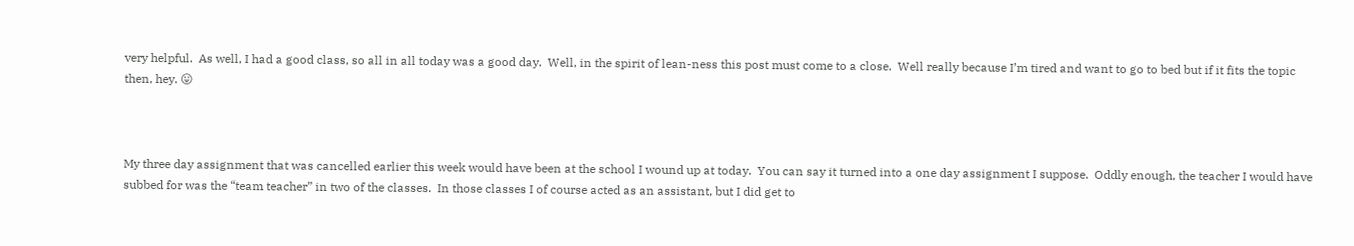very helpful.  As well, I had a good class, so all in all today was a good day.  Well, in the spirit of lean-ness this post must come to a close.  Well really because I’m tired and want to go to bed but if it fits the topic then, hey. 😛



My three day assignment that was cancelled earlier this week would have been at the school I wound up at today.  You can say it turned into a one day assignment I suppose.  Oddly enough, the teacher I would have subbed for was the “team teacher” in two of the classes.  In those classes I of course acted as an assistant, but I did get to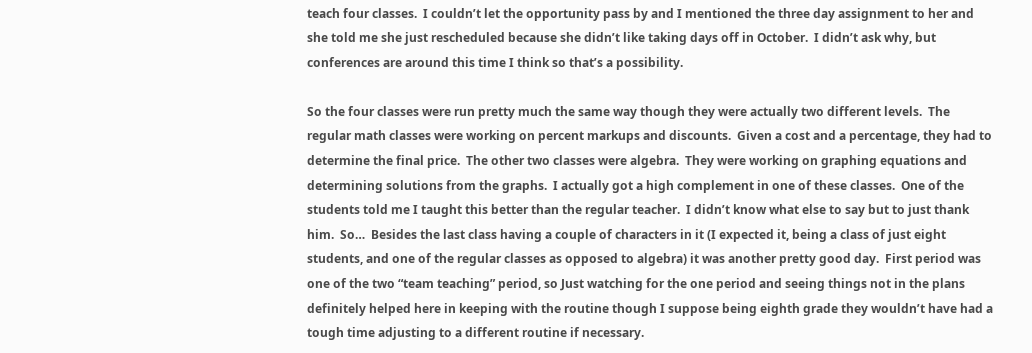teach four classes.  I couldn’t let the opportunity pass by and I mentioned the three day assignment to her and she told me she just rescheduled because she didn’t like taking days off in October.  I didn’t ask why, but conferences are around this time I think so that’s a possibility.

So the four classes were run pretty much the same way though they were actually two different levels.  The regular math classes were working on percent markups and discounts.  Given a cost and a percentage, they had to determine the final price.  The other two classes were algebra.  They were working on graphing equations and determining solutions from the graphs.  I actually got a high complement in one of these classes.  One of the students told me I taught this better than the regular teacher.  I didn’t know what else to say but to just thank him.  So…  Besides the last class having a couple of characters in it (I expected it, being a class of just eight students, and one of the regular classes as opposed to algebra) it was another pretty good day.  First period was one of the two “team teaching” period, so Just watching for the one period and seeing things not in the plans definitely helped here in keeping with the routine though I suppose being eighth grade they wouldn’t have had a tough time adjusting to a different routine if necessary.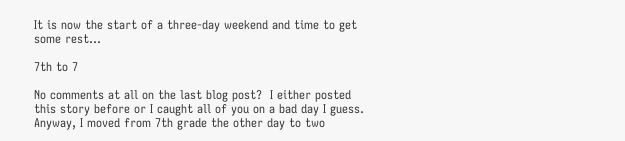It is now the start of a three-day weekend and time to get some rest…

7th to 7

No comments at all on the last blog post?  I either posted this story before or I caught all of you on a bad day I guess.  Anyway, I moved from 7th grade the other day to two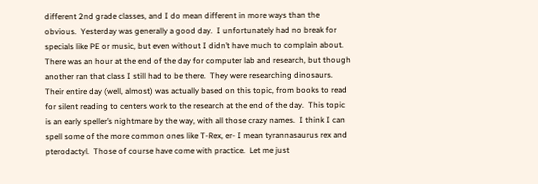different 2nd grade classes, and I do mean different in more ways than the obvious.  Yesterday was generally a good day.  I unfortunately had no break for specials like PE or music, but even without I didn’t have much to complain about.  There was an hour at the end of the day for computer lab and research, but though another ran that class I still had to be there.  They were researching dinosaurs.  Their entire day (well, almost) was actually based on this topic, from books to read for silent reading to centers work to the research at the end of the day.  This topic is an early speller’s nightmare by the way, with all those crazy names.  I think I can spell some of the more common ones like T-Rex, er- I mean tyrannasaurus rex and pterodactyl.  Those of course have come with practice.  Let me just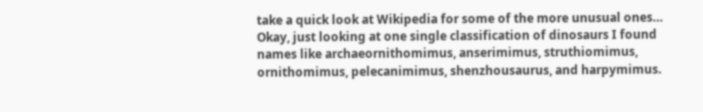take a quick look at Wikipedia for some of the more unusual ones…  Okay, just looking at one single classification of dinosaurs I found names like archaeornithomimus, anserimimus, struthiomimus, ornithomimus, pelecanimimus, shenzhousaurus, and harpymimus.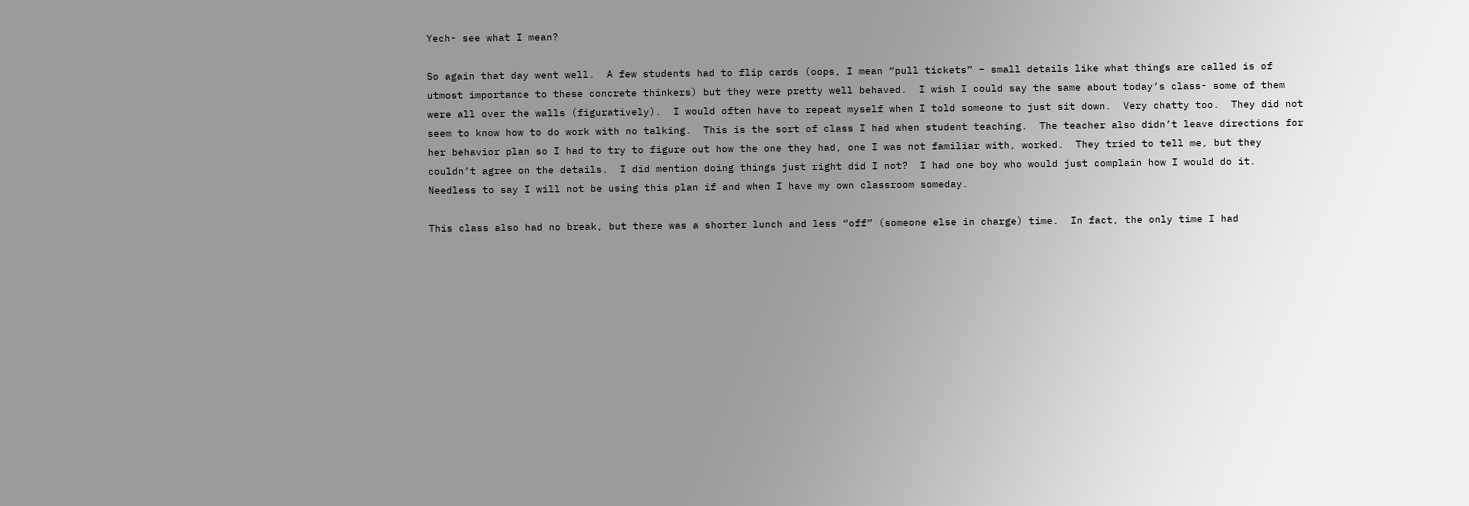Yech- see what I mean?

So again that day went well.  A few students had to flip cards (oops, I mean “pull tickets” – small details like what things are called is of utmost importance to these concrete thinkers) but they were pretty well behaved.  I wish I could say the same about today’s class- some of them were all over the walls (figuratively).  I would often have to repeat myself when I told someone to just sit down.  Very chatty too.  They did not seem to know how to do work with no talking.  This is the sort of class I had when student teaching.  The teacher also didn’t leave directions for her behavior plan so I had to try to figure out how the one they had, one I was not familiar with, worked.  They tried to tell me, but they couldn’t agree on the details.  I did mention doing things just right did I not?  I had one boy who would just complain how I would do it.  Needless to say I will not be using this plan if and when I have my own classroom someday.

This class also had no break, but there was a shorter lunch and less “off” (someone else in charge) time.  In fact, the only time I had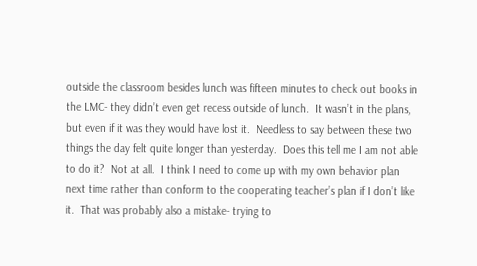outside the classroom besides lunch was fifteen minutes to check out books in the LMC- they didn’t even get recess outside of lunch.  It wasn’t in the plans, but even if it was they would have lost it.  Needless to say between these two things the day felt quite longer than yesterday.  Does this tell me I am not able to do it?  Not at all.  I think I need to come up with my own behavior plan next time rather than conform to the cooperating teacher’s plan if I don’t like it.  That was probably also a mistake- trying to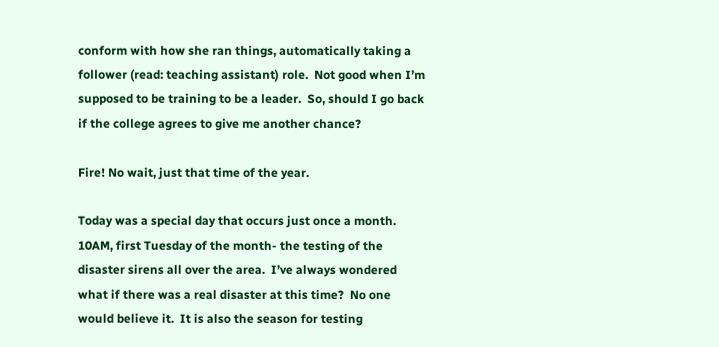conform with how she ran things, automatically taking a follower (read: teaching assistant) role.  Not good when I’m supposed to be training to be a leader.  So, should I go back if the college agrees to give me another chance?

Fire! No wait, just that time of the year.

Today was a special day that occurs just once a month.  10AM, first Tuesday of the month- the testing of the disaster sirens all over the area.  I’ve always wondered what if there was a real disaster at this time?  No one would believe it.  It is also the season for testing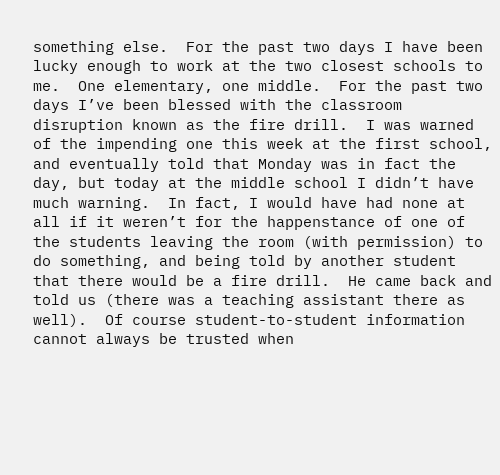something else.  For the past two days I have been lucky enough to work at the two closest schools to me.  One elementary, one middle.  For the past two days I’ve been blessed with the classroom disruption known as the fire drill.  I was warned of the impending one this week at the first school, and eventually told that Monday was in fact the day, but today at the middle school I didn’t have much warning.  In fact, I would have had none at all if it weren’t for the happenstance of one of the students leaving the room (with permission) to do something, and being told by another student that there would be a fire drill.  He came back and told us (there was a teaching assistant there as well).  Of course student-to-student information cannot always be trusted when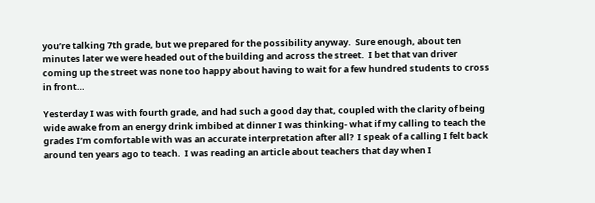you’re talking 7th grade, but we prepared for the possibility anyway.  Sure enough, about ten minutes later we were headed out of the building and across the street.  I bet that van driver coming up the street was none too happy about having to wait for a few hundred students to cross in front…

Yesterday I was with fourth grade, and had such a good day that, coupled with the clarity of being wide awake from an energy drink imbibed at dinner I was thinking- what if my calling to teach the grades I’m comfortable with was an accurate interpretation after all?  I speak of a calling I felt back around ten years ago to teach.  I was reading an article about teachers that day when I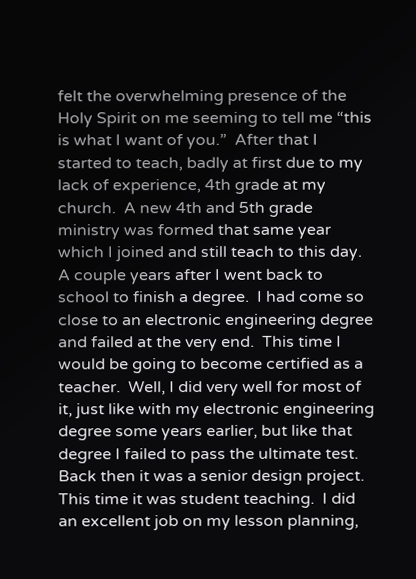felt the overwhelming presence of the Holy Spirit on me seeming to tell me “this is what I want of you.”  After that I started to teach, badly at first due to my lack of experience, 4th grade at my church.  A new 4th and 5th grade ministry was formed that same year which I joined and still teach to this day.  A couple years after I went back to school to finish a degree.  I had come so close to an electronic engineering degree and failed at the very end.  This time I would be going to become certified as a teacher.  Well, I did very well for most of it, just like with my electronic engineering degree some years earlier, but like that degree I failed to pass the ultimate test.  Back then it was a senior design project.  This time it was student teaching.  I did an excellent job on my lesson planning,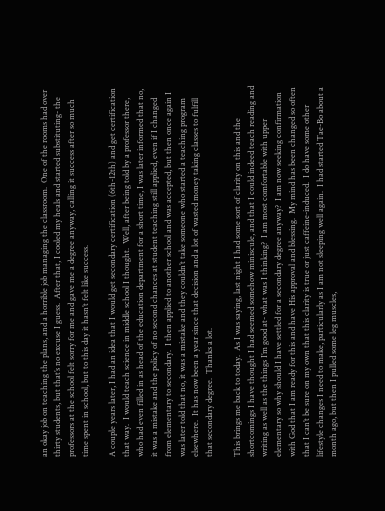an okay job on teaching the plans, and a horrible job managing the classroom.  One of the rooms had over thirty students, but that’s no excuse I guess.  After that, I cooled my heals and started substituting- the professors at the school felt sorry for me and gave me a degree anyway, calling it success after so much time spent in school, but to this day it hasn’t felt like success.

A couple years later, I had an idea that I would get secondary certification (6th-12th) and get certification that way.  I would teach science in middle school I thought.  Well, after being told by a professor there, who had even filled in as head of the education department for a short time, I was later informed that no, it was a mistake and the policy of no second chances at student teaching still applied, even if I changed from elementary to secondary.  I then applied to another school and was accepted, but then once again I was later told that no, it was a mistake and they couldn’t take someone who started a teaching program elsewhere.  It has now been a year since that decision and a lot of wasted money taking classes to fulfill that secondary degree.  Thanks a lot.

This brings me back to today.  As I was saying, last night I had some sort of clarity on this and the shortcomings I have thought I had seemed somehow miniscule, and that I could indeed teach reading and writing as well as the things I’m good at- what was I thinking?  I am most comfortable with upper elementary so why should I have settled for a secondary degree anyway?  I am now seeking confirmation with God that I am ready for this and have His approval and blessing.  My mind has been changed so often that I can’t be sure on my own that this clarity is true or just caffeine-induced.  I do have some other lifestyle changes I need to make, particularly as I am not sleeping well again.  I had started Tae-Bo about a month ago, but then I pulled some leg muscles,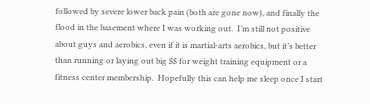followed by severe lower back pain (both are gone now), and finally the flood in the basement where I was working out.  I’m still not positive about guys and aerobics, even if it is martial-arts aerobics, but it’s better than running or laying out big $$ for weight training equipment or a fitness center membership.  Hopefully this can help me sleep once I start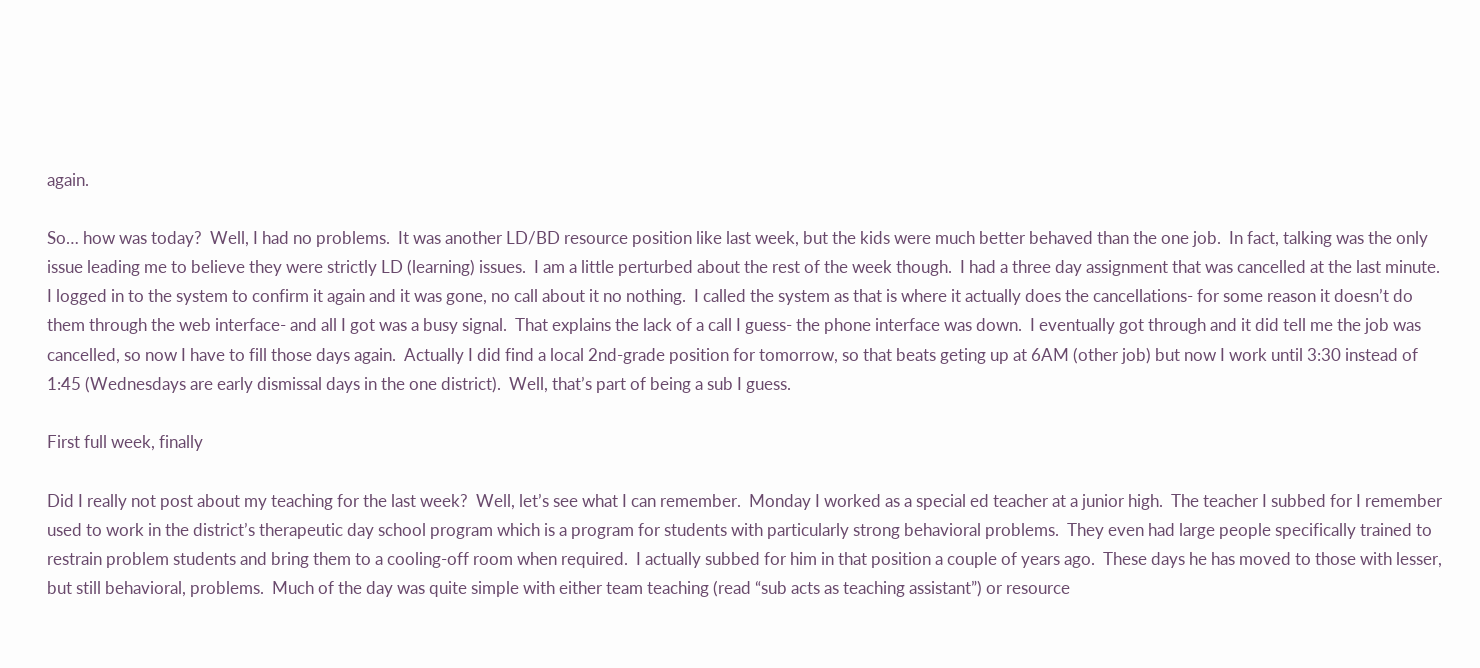again.

So… how was today?  Well, I had no problems.  It was another LD/BD resource position like last week, but the kids were much better behaved than the one job.  In fact, talking was the only issue leading me to believe they were strictly LD (learning) issues.  I am a little perturbed about the rest of the week though.  I had a three day assignment that was cancelled at the last minute.  I logged in to the system to confirm it again and it was gone, no call about it no nothing.  I called the system as that is where it actually does the cancellations- for some reason it doesn’t do them through the web interface- and all I got was a busy signal.  That explains the lack of a call I guess- the phone interface was down.  I eventually got through and it did tell me the job was cancelled, so now I have to fill those days again.  Actually I did find a local 2nd-grade position for tomorrow, so that beats geting up at 6AM (other job) but now I work until 3:30 instead of 1:45 (Wednesdays are early dismissal days in the one district).  Well, that’s part of being a sub I guess.

First full week, finally

Did I really not post about my teaching for the last week?  Well, let’s see what I can remember.  Monday I worked as a special ed teacher at a junior high.  The teacher I subbed for I remember used to work in the district’s therapeutic day school program which is a program for students with particularly strong behavioral problems.  They even had large people specifically trained to restrain problem students and bring them to a cooling-off room when required.  I actually subbed for him in that position a couple of years ago.  These days he has moved to those with lesser, but still behavioral, problems.  Much of the day was quite simple with either team teaching (read “sub acts as teaching assistant”) or resource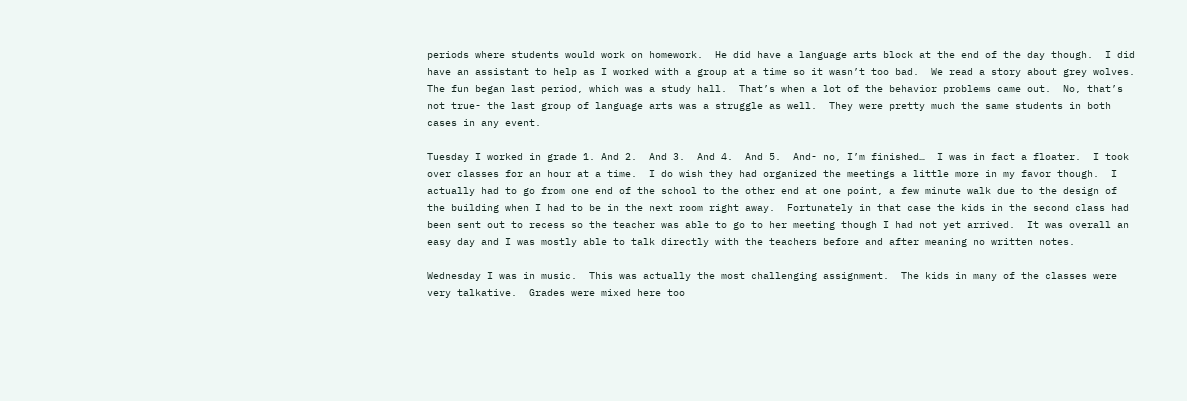periods where students would work on homework.  He did have a language arts block at the end of the day though.  I did have an assistant to help as I worked with a group at a time so it wasn’t too bad.  We read a story about grey wolves.  The fun began last period, which was a study hall.  That’s when a lot of the behavior problems came out.  No, that’s not true- the last group of language arts was a struggle as well.  They were pretty much the same students in both cases in any event.

Tuesday I worked in grade 1. And 2.  And 3.  And 4.  And 5.  And- no, I’m finished…  I was in fact a floater.  I took over classes for an hour at a time.  I do wish they had organized the meetings a little more in my favor though.  I actually had to go from one end of the school to the other end at one point, a few minute walk due to the design of the building when I had to be in the next room right away.  Fortunately in that case the kids in the second class had been sent out to recess so the teacher was able to go to her meeting though I had not yet arrived.  It was overall an easy day and I was mostly able to talk directly with the teachers before and after meaning no written notes.

Wednesday I was in music.  This was actually the most challenging assignment.  The kids in many of the classes were very talkative.  Grades were mixed here too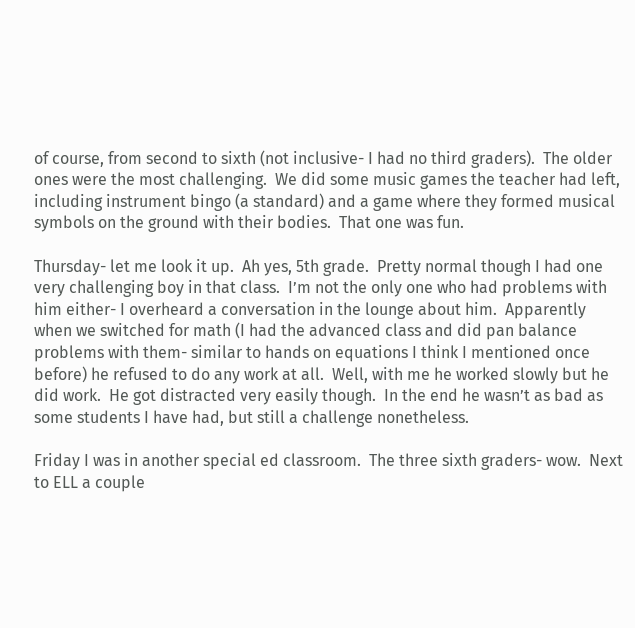of course, from second to sixth (not inclusive- I had no third graders).  The older ones were the most challenging.  We did some music games the teacher had left, including instrument bingo (a standard) and a game where they formed musical symbols on the ground with their bodies.  That one was fun.

Thursday- let me look it up.  Ah yes, 5th grade.  Pretty normal though I had one very challenging boy in that class.  I’m not the only one who had problems with him either- I overheard a conversation in the lounge about him.  Apparently when we switched for math (I had the advanced class and did pan balance problems with them- similar to hands on equations I think I mentioned once before) he refused to do any work at all.  Well, with me he worked slowly but he did work.  He got distracted very easily though.  In the end he wasn’t as bad as some students I have had, but still a challenge nonetheless.

Friday I was in another special ed classroom.  The three sixth graders- wow.  Next to ELL a couple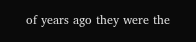of years ago they were the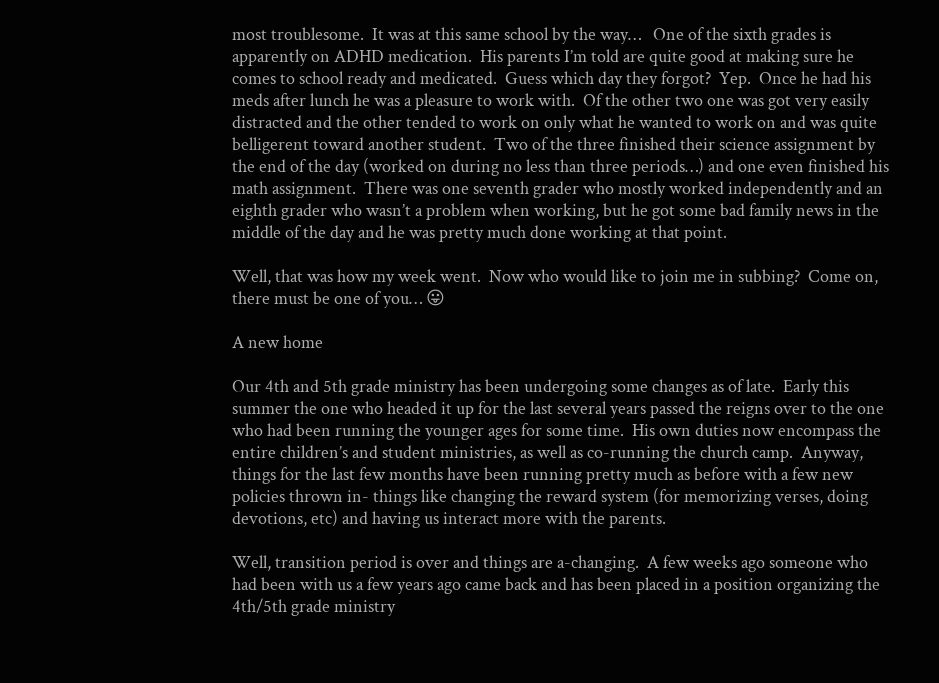most troublesome.  It was at this same school by the way…   One of the sixth grades is apparently on ADHD medication.  His parents I’m told are quite good at making sure he comes to school ready and medicated.  Guess which day they forgot?  Yep.  Once he had his meds after lunch he was a pleasure to work with.  Of the other two one was got very easily distracted and the other tended to work on only what he wanted to work on and was quite belligerent toward another student.  Two of the three finished their science assignment by the end of the day (worked on during no less than three periods…) and one even finished his math assignment.  There was one seventh grader who mostly worked independently and an eighth grader who wasn’t a problem when working, but he got some bad family news in the middle of the day and he was pretty much done working at that point.

Well, that was how my week went.  Now who would like to join me in subbing?  Come on, there must be one of you… 😛

A new home

Our 4th and 5th grade ministry has been undergoing some changes as of late.  Early this summer the one who headed it up for the last several years passed the reigns over to the one who had been running the younger ages for some time.  His own duties now encompass the entire children’s and student ministries, as well as co-running the church camp.  Anyway, things for the last few months have been running pretty much as before with a few new policies thrown in- things like changing the reward system (for memorizing verses, doing devotions, etc) and having us interact more with the parents.

Well, transition period is over and things are a-changing.  A few weeks ago someone who had been with us a few years ago came back and has been placed in a position organizing the 4th/5th grade ministry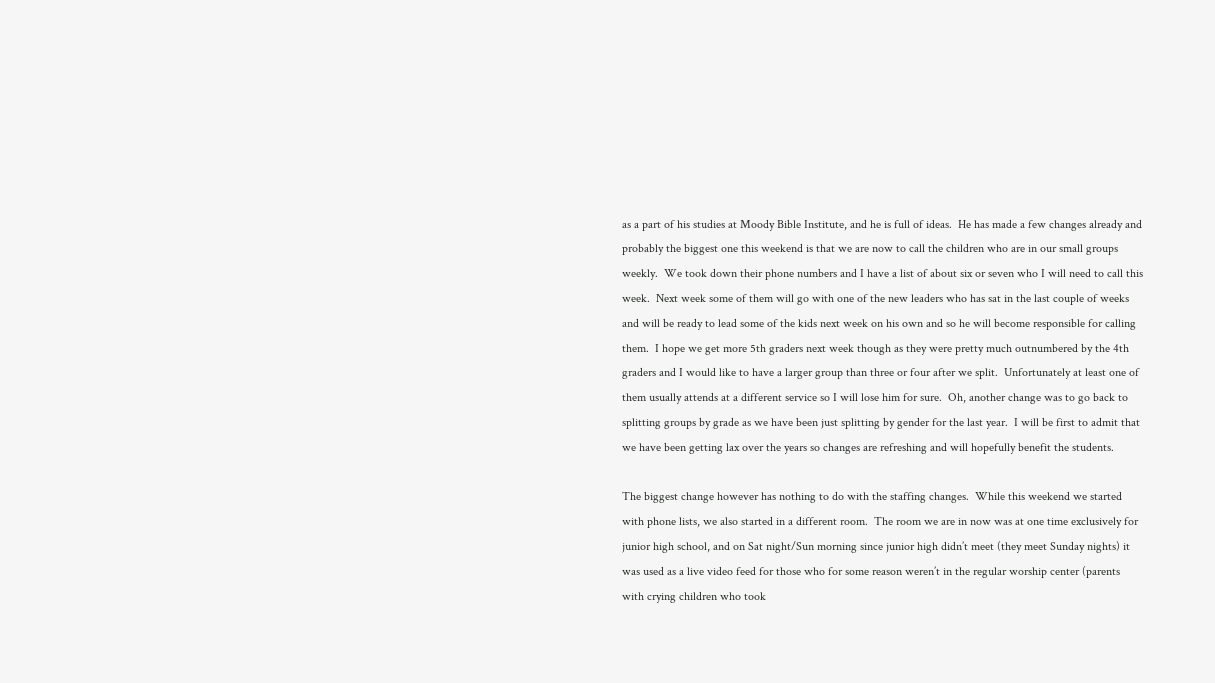as a part of his studies at Moody Bible Institute, and he is full of ideas.  He has made a few changes already and probably the biggest one this weekend is that we are now to call the children who are in our small groups weekly.  We took down their phone numbers and I have a list of about six or seven who I will need to call this week.  Next week some of them will go with one of the new leaders who has sat in the last couple of weeks and will be ready to lead some of the kids next week on his own and so he will become responsible for calling them.  I hope we get more 5th graders next week though as they were pretty much outnumbered by the 4th graders and I would like to have a larger group than three or four after we split.  Unfortunately at least one of them usually attends at a different service so I will lose him for sure.  Oh, another change was to go back to splitting groups by grade as we have been just splitting by gender for the last year.  I will be first to admit that we have been getting lax over the years so changes are refreshing and will hopefully benefit the students.

The biggest change however has nothing to do with the staffing changes.  While this weekend we started with phone lists, we also started in a different room.  The room we are in now was at one time exclusively for junior high school, and on Sat night/Sun morning since junior high didn’t meet (they meet Sunday nights) it was used as a live video feed for those who for some reason weren’t in the regular worship center (parents with crying children who took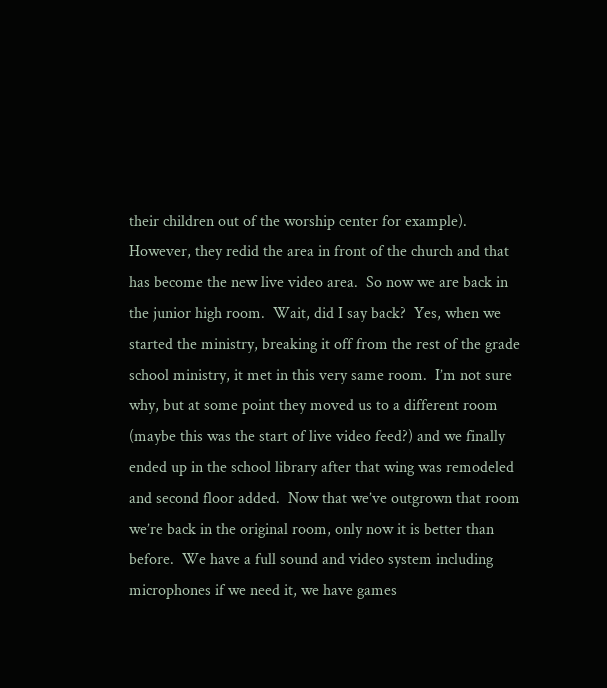their children out of the worship center for example).  However, they redid the area in front of the church and that has become the new live video area.  So now we are back in the junior high room.  Wait, did I say back?  Yes, when we started the ministry, breaking it off from the rest of the grade school ministry, it met in this very same room.  I’m not sure why, but at some point they moved us to a different room (maybe this was the start of live video feed?) and we finally ended up in the school library after that wing was remodeled and second floor added.  Now that we’ve outgrown that room we’re back in the original room, only now it is better than before.  We have a full sound and video system including microphones if we need it, we have games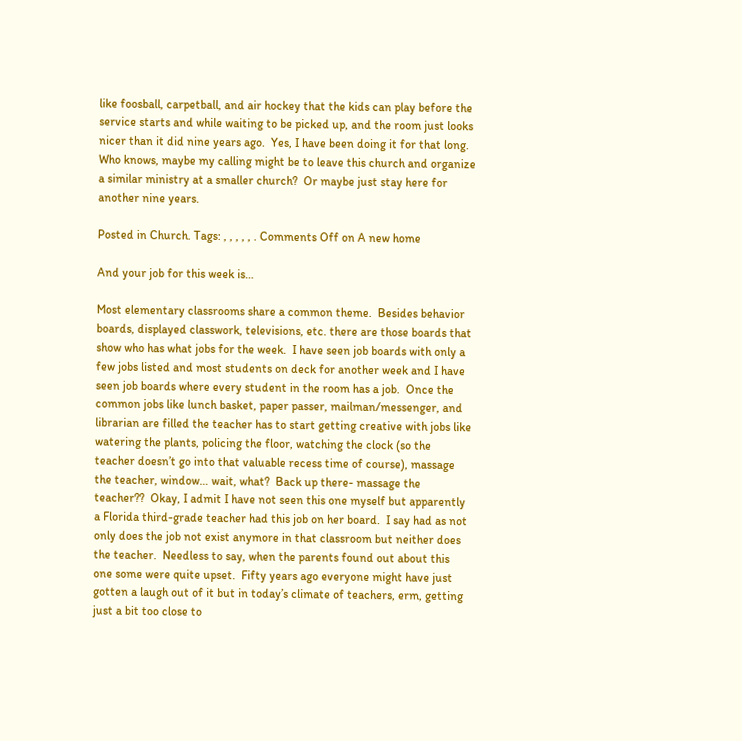like foosball, carpetball, and air hockey that the kids can play before the service starts and while waiting to be picked up, and the room just looks nicer than it did nine years ago.  Yes, I have been doing it for that long.  Who knows, maybe my calling might be to leave this church and organize a similar ministry at a smaller church?  Or maybe just stay here for another nine years.

Posted in Church. Tags: , , , , , . Comments Off on A new home

And your job for this week is…

Most elementary classrooms share a common theme.  Besides behavior boards, displayed classwork, televisions, etc. there are those boards that show who has what jobs for the week.  I have seen job boards with only a few jobs listed and most students on deck for another week and I have seen job boards where every student in the room has a job.  Once the common jobs like lunch basket, paper passer, mailman/messenger, and librarian are filled the teacher has to start getting creative with jobs like watering the plants, policing the floor, watching the clock (so the teacher doesn’t go into that valuable recess time of course), massage the teacher, window… wait, what?  Back up there- massage the teacher??  Okay, I admit I have not seen this one myself but apparently a Florida third-grade teacher had this job on her board.  I say had as not only does the job not exist anymore in that classroom but neither does the teacher.  Needless to say, when the parents found out about this one some were quite upset.  Fifty years ago everyone might have just gotten a laugh out of it but in today’s climate of teachers, erm, getting just a bit too close to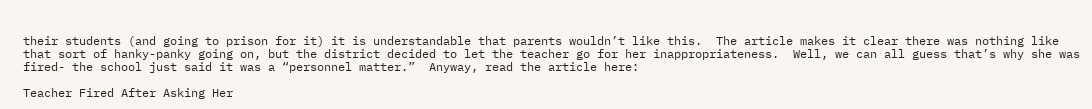their students (and going to prison for it) it is understandable that parents wouldn’t like this.  The article makes it clear there was nothing like that sort of hanky-panky going on, but the district decided to let the teacher go for her inappropriateness.  Well, we can all guess that’s why she was fired- the school just said it was a “personnel matter.”  Anyway, read the article here:

Teacher Fired After Asking Her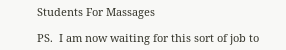Students For Massages

PS.  I am now waiting for this sort of job to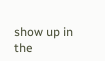show up in the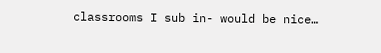classrooms I sub in- would be nice…